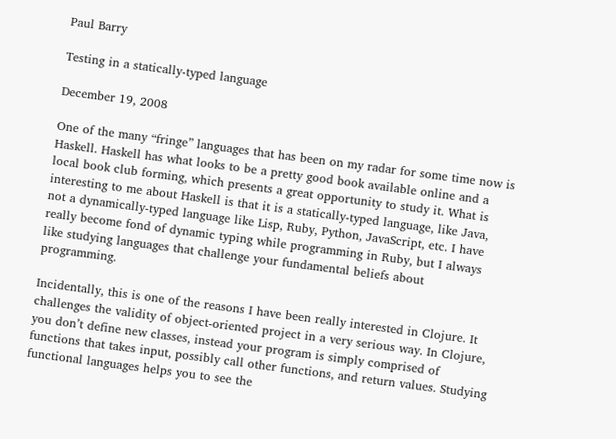Paul Barry

Testing in a statically-typed language

December 19, 2008

One of the many “fringe” languages that has been on my radar for some time now is Haskell. Haskell has what looks to be a pretty good book available online and a local book club forming, which presents a great opportunity to study it. What is interesting to me about Haskell is that it is a statically-typed language, like Java, not a dynamically-typed language like Lisp, Ruby, Python, JavaScript, etc. I have really become fond of dynamic typing while programming in Ruby, but I always like studying languages that challenge your fundamental beliefs about programming.

Incidentally, this is one of the reasons I have been really interested in Clojure. It challenges the validity of object-oriented project in a very serious way. In Clojure, you don’t define new classes, instead your program is simply comprised of functions that takes input, possibly call other functions, and return values. Studying functional languages helps you to see the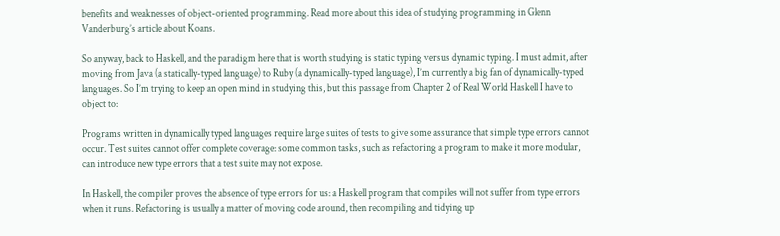benefits and weaknesses of object-oriented programming. Read more about this idea of studying programming in Glenn Vanderburg’s article about Koans.

So anyway, back to Haskell, and the paradigm here that is worth studying is static typing versus dynamic typing. I must admit, after moving from Java (a statically-typed language) to Ruby (a dynamically-typed language), I’m currently a big fan of dynamically-typed languages. So I’m trying to keep an open mind in studying this, but this passage from Chapter 2 of Real World Haskell I have to object to:

Programs written in dynamically typed languages require large suites of tests to give some assurance that simple type errors cannot occur. Test suites cannot offer complete coverage: some common tasks, such as refactoring a program to make it more modular, can introduce new type errors that a test suite may not expose.

In Haskell, the compiler proves the absence of type errors for us: a Haskell program that compiles will not suffer from type errors when it runs. Refactoring is usually a matter of moving code around, then recompiling and tidying up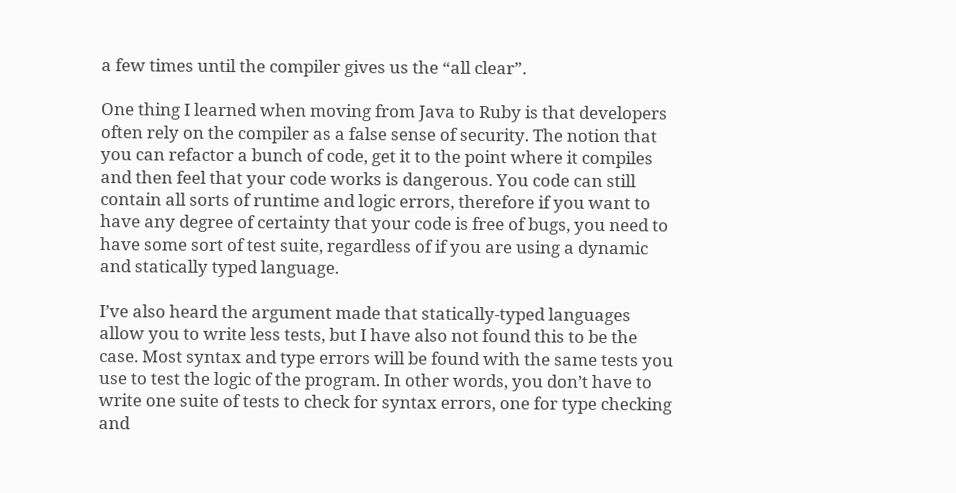a few times until the compiler gives us the “all clear”.

One thing I learned when moving from Java to Ruby is that developers often rely on the compiler as a false sense of security. The notion that you can refactor a bunch of code, get it to the point where it compiles and then feel that your code works is dangerous. You code can still contain all sorts of runtime and logic errors, therefore if you want to have any degree of certainty that your code is free of bugs, you need to have some sort of test suite, regardless of if you are using a dynamic and statically typed language.

I’ve also heard the argument made that statically-typed languages allow you to write less tests, but I have also not found this to be the case. Most syntax and type errors will be found with the same tests you use to test the logic of the program. In other words, you don’t have to write one suite of tests to check for syntax errors, one for type checking and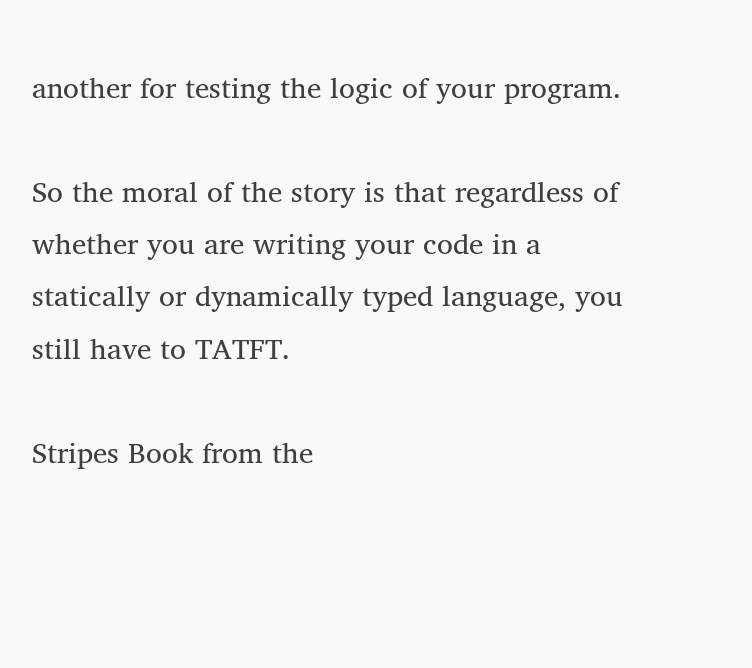another for testing the logic of your program.

So the moral of the story is that regardless of whether you are writing your code in a statically or dynamically typed language, you still have to TATFT.

Stripes Book from the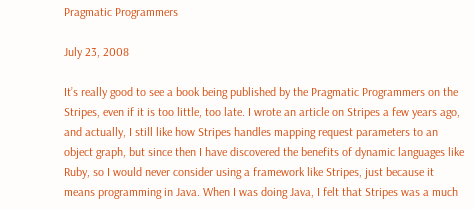Pragmatic Programmers

July 23, 2008

It’s really good to see a book being published by the Pragmatic Programmers on the Stripes, even if it is too little, too late. I wrote an article on Stripes a few years ago, and actually, I still like how Stripes handles mapping request parameters to an object graph, but since then I have discovered the benefits of dynamic languages like Ruby, so I would never consider using a framework like Stripes, just because it means programming in Java. When I was doing Java, I felt that Stripes was a much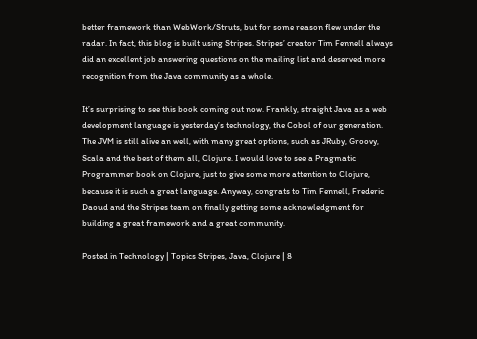better framework than WebWork/Struts, but for some reason flew under the radar. In fact, this blog is built using Stripes. Stripes’ creator Tim Fennell always did an excellent job answering questions on the mailing list and deserved more recognition from the Java community as a whole.

It’s surprising to see this book coming out now. Frankly, straight Java as a web development language is yesterday’s technology, the Cobol of our generation. The JVM is still alive an well, with many great options, such as JRuby, Groovy, Scala and the best of them all, Clojure. I would love to see a Pragmatic Programmer book on Clojure, just to give some more attention to Clojure, because it is such a great language. Anyway, congrats to Tim Fennell, Frederic Daoud and the Stripes team on finally getting some acknowledgment for building a great framework and a great community.

Posted in Technology | Topics Stripes, Java, Clojure | 8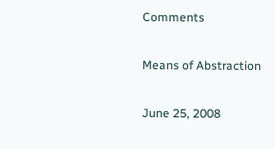Comments

Means of Abstraction

June 25, 2008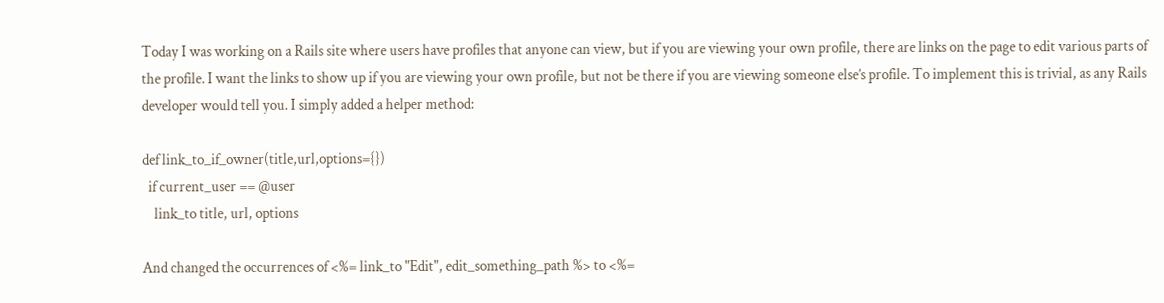Today I was working on a Rails site where users have profiles that anyone can view, but if you are viewing your own profile, there are links on the page to edit various parts of the profile. I want the links to show up if you are viewing your own profile, but not be there if you are viewing someone else’s profile. To implement this is trivial, as any Rails developer would tell you. I simply added a helper method:

def link_to_if_owner(title,url,options={})
  if current_user == @user
    link_to title, url, options

And changed the occurrences of <%= link_to "Edit", edit_something_path %> to <%=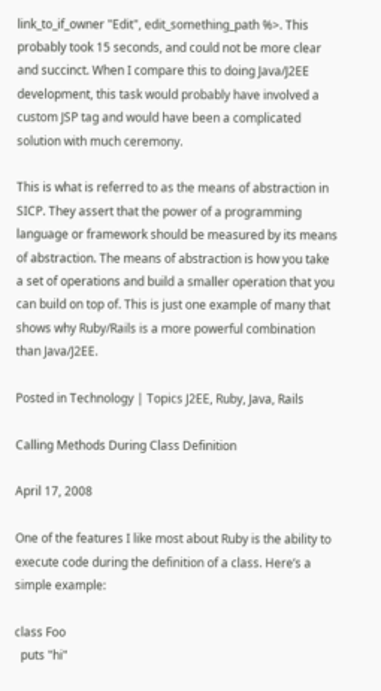link_to_if_owner "Edit", edit_something_path %>. This probably took 15 seconds, and could not be more clear and succinct. When I compare this to doing Java/J2EE development, this task would probably have involved a custom JSP tag and would have been a complicated solution with much ceremony.

This is what is referred to as the means of abstraction in SICP. They assert that the power of a programming language or framework should be measured by its means of abstraction. The means of abstraction is how you take a set of operations and build a smaller operation that you can build on top of. This is just one example of many that shows why Ruby/Rails is a more powerful combination than Java/J2EE.

Posted in Technology | Topics J2EE, Ruby, Java, Rails

Calling Methods During Class Definition

April 17, 2008

One of the features I like most about Ruby is the ability to execute code during the definition of a class. Here’s a simple example:

class Foo
  puts "hi"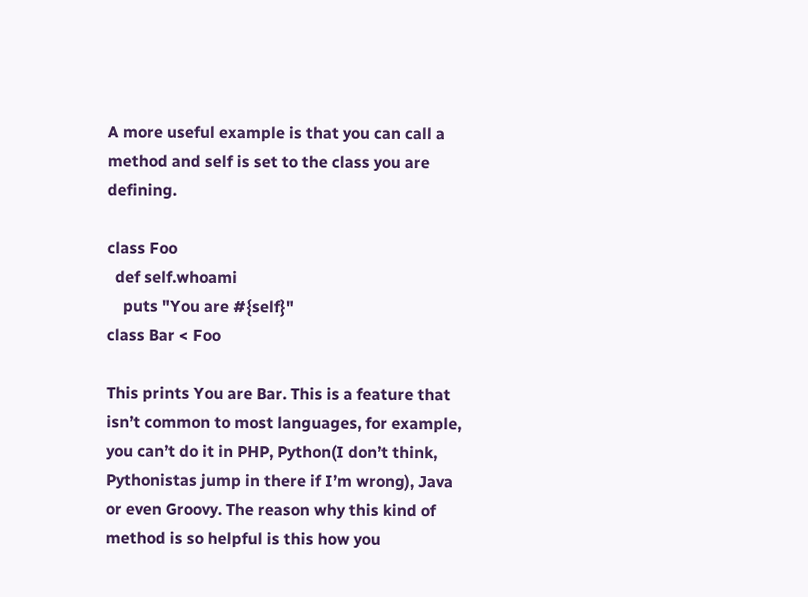A more useful example is that you can call a method and self is set to the class you are defining.

class Foo
  def self.whoami
    puts "You are #{self}"
class Bar < Foo

This prints You are Bar. This is a feature that isn’t common to most languages, for example, you can’t do it in PHP, Python(I don’t think, Pythonistas jump in there if I’m wrong), Java or even Groovy. The reason why this kind of method is so helpful is this how you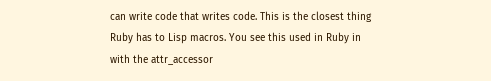can write code that writes code. This is the closest thing Ruby has to Lisp macros. You see this used in Ruby in with the attr_accessor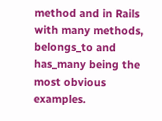method and in Rails with many methods, belongs_to and has_many being the most obvious examples.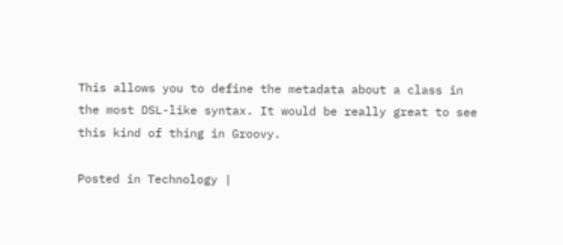This allows you to define the metadata about a class in the most DSL-like syntax. It would be really great to see this kind of thing in Groovy.

Posted in Technology |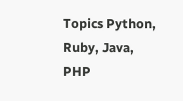Topics Python, Ruby, Java, PHP